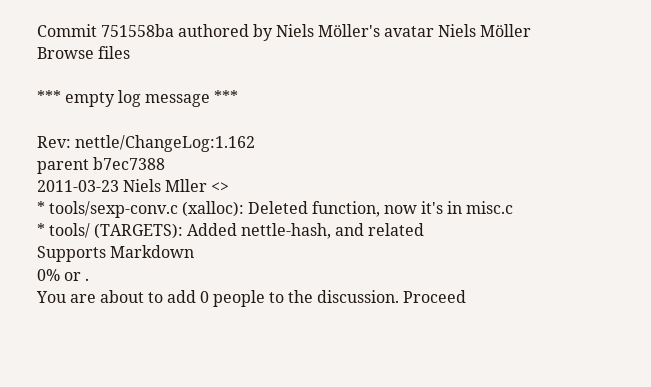Commit 751558ba authored by Niels Möller's avatar Niels Möller
Browse files

*** empty log message ***

Rev: nettle/ChangeLog:1.162
parent b7ec7388
2011-03-23 Niels Mller <>
* tools/sexp-conv.c (xalloc): Deleted function, now it's in misc.c
* tools/ (TARGETS): Added nettle-hash, and related
Supports Markdown
0% or .
You are about to add 0 people to the discussion. Proceed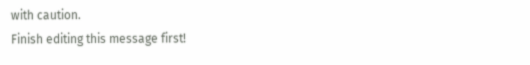with caution.
Finish editing this message first!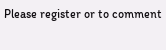Please register or to comment